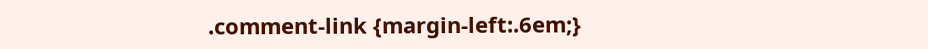.comment-link {margin-left:.6em;}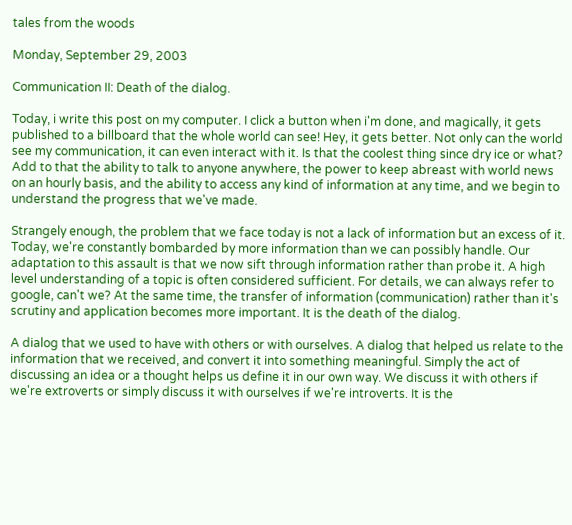tales from the woods

Monday, September 29, 2003

Communication II: Death of the dialog.

Today, i write this post on my computer. I click a button when i'm done, and magically, it gets published to a billboard that the whole world can see! Hey, it gets better. Not only can the world see my communication, it can even interact with it. Is that the coolest thing since dry ice or what? Add to that the ability to talk to anyone anywhere, the power to keep abreast with world news on an hourly basis, and the ability to access any kind of information at any time, and we begin to understand the progress that we've made.

Strangely enough, the problem that we face today is not a lack of information but an excess of it. Today, we're constantly bombarded by more information than we can possibly handle. Our adaptation to this assault is that we now sift through information rather than probe it. A high level understanding of a topic is often considered sufficient. For details, we can always refer to google, can't we? At the same time, the transfer of information (communication) rather than it's scrutiny and application becomes more important. It is the death of the dialog.

A dialog that we used to have with others or with ourselves. A dialog that helped us relate to the information that we received, and convert it into something meaningful. Simply the act of discussing an idea or a thought helps us define it in our own way. We discuss it with others if we're extroverts or simply discuss it with ourselves if we're introverts. It is the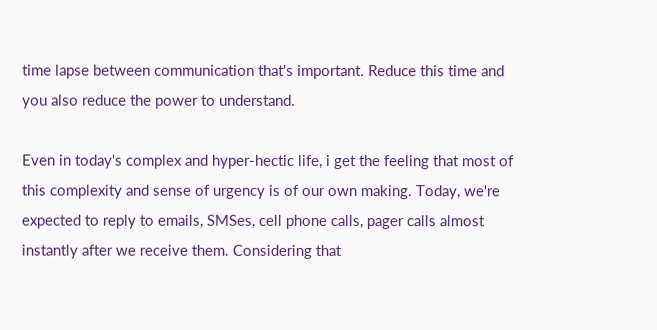time lapse between communication that's important. Reduce this time and you also reduce the power to understand.

Even in today's complex and hyper-hectic life, i get the feeling that most of this complexity and sense of urgency is of our own making. Today, we're expected to reply to emails, SMSes, cell phone calls, pager calls almost instantly after we receive them. Considering that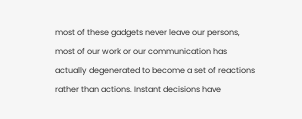most of these gadgets never leave our persons, most of our work or our communication has actually degenerated to become a set of reactions rather than actions. Instant decisions have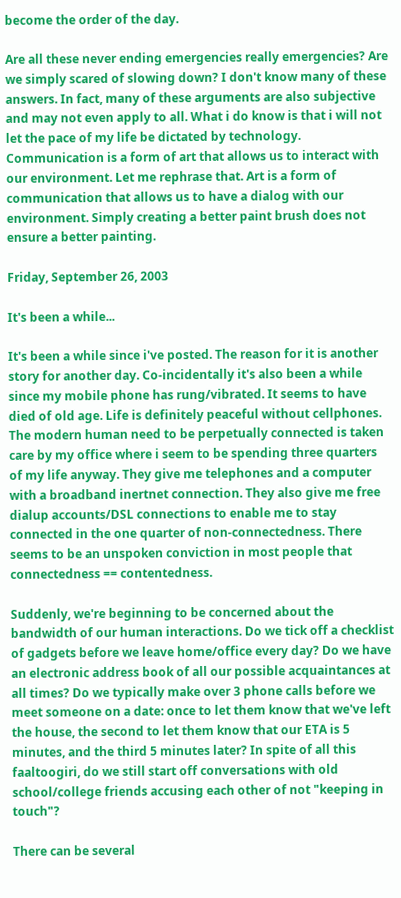become the order of the day.

Are all these never ending emergencies really emergencies? Are we simply scared of slowing down? I don't know many of these answers. In fact, many of these arguments are also subjective and may not even apply to all. What i do know is that i will not let the pace of my life be dictated by technology. Communication is a form of art that allows us to interact with our environment. Let me rephrase that. Art is a form of communication that allows us to have a dialog with our environment. Simply creating a better paint brush does not ensure a better painting.

Friday, September 26, 2003

It's been a while...

It's been a while since i've posted. The reason for it is another story for another day. Co-incidentally it's also been a while since my mobile phone has rung/vibrated. It seems to have died of old age. Life is definitely peaceful without cellphones. The modern human need to be perpetually connected is taken care by my office where i seem to be spending three quarters of my life anyway. They give me telephones and a computer with a broadband inertnet connection. They also give me free dialup accounts/DSL connections to enable me to stay connected in the one quarter of non-connectedness. There seems to be an unspoken conviction in most people that connectedness == contentedness.

Suddenly, we're beginning to be concerned about the bandwidth of our human interactions. Do we tick off a checklist of gadgets before we leave home/office every day? Do we have an electronic address book of all our possible acquaintances at all times? Do we typically make over 3 phone calls before we meet someone on a date: once to let them know that we've left the house, the second to let them know that our ETA is 5 minutes, and the third 5 minutes later? In spite of all this faaltoogiri, do we still start off conversations with old school/college friends accusing each other of not "keeping in touch"?

There can be several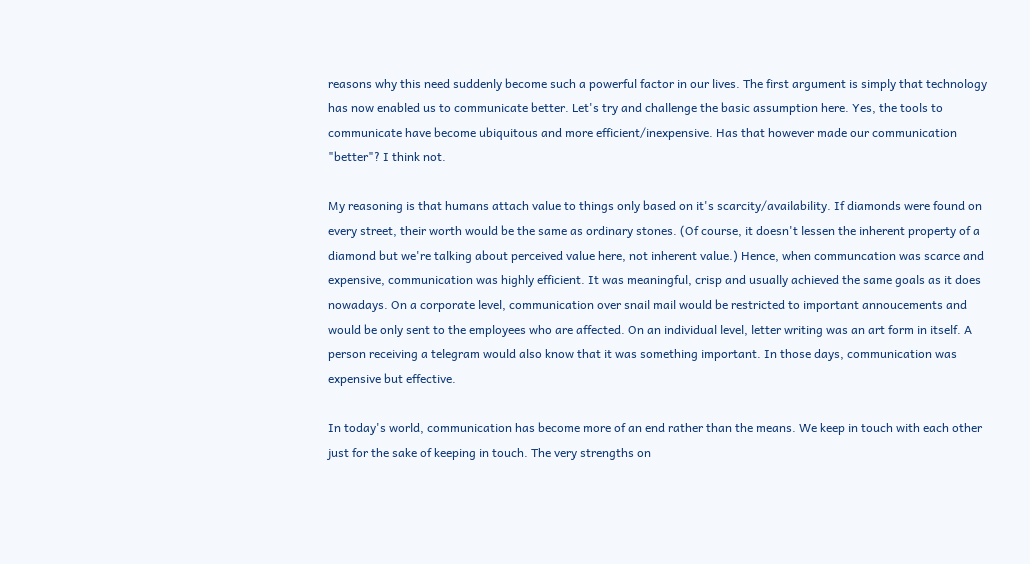reasons why this need suddenly become such a powerful factor in our lives. The first argument is simply that technology has now enabled us to communicate better. Let's try and challenge the basic assumption here. Yes, the tools to communicate have become ubiquitous and more efficient/inexpensive. Has that however made our communication "better"? I think not.

My reasoning is that humans attach value to things only based on it's scarcity/availability. If diamonds were found on every street, their worth would be the same as ordinary stones. (Of course, it doesn't lessen the inherent property of a diamond but we're talking about perceived value here, not inherent value.) Hence, when communcation was scarce and expensive, communication was highly efficient. It was meaningful, crisp and usually achieved the same goals as it does nowadays. On a corporate level, communication over snail mail would be restricted to important annoucements and would be only sent to the employees who are affected. On an individual level, letter writing was an art form in itself. A person receiving a telegram would also know that it was something important. In those days, communication was expensive but effective.

In today's world, communication has become more of an end rather than the means. We keep in touch with each other just for the sake of keeping in touch. The very strengths on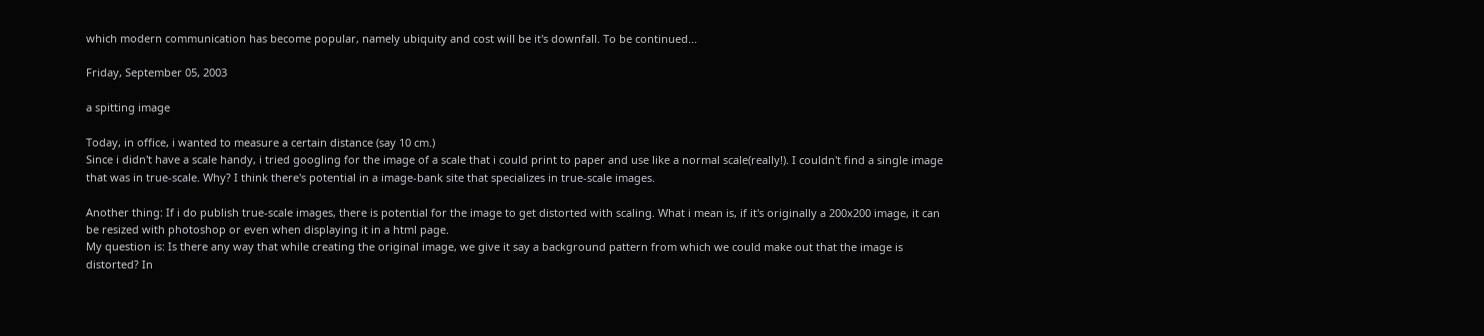which modern communication has become popular, namely ubiquity and cost will be it's downfall. To be continued...

Friday, September 05, 2003

a spitting image

Today, in office, i wanted to measure a certain distance (say 10 cm.)
Since i didn't have a scale handy, i tried googling for the image of a scale that i could print to paper and use like a normal scale(really!). I couldn't find a single image that was in true-scale. Why? I think there's potential in a image-bank site that specializes in true-scale images.

Another thing: If i do publish true-scale images, there is potential for the image to get distorted with scaling. What i mean is, if it's originally a 200x200 image, it can be resized with photoshop or even when displaying it in a html page.
My question is: Is there any way that while creating the original image, we give it say a background pattern from which we could make out that the image is distorted? In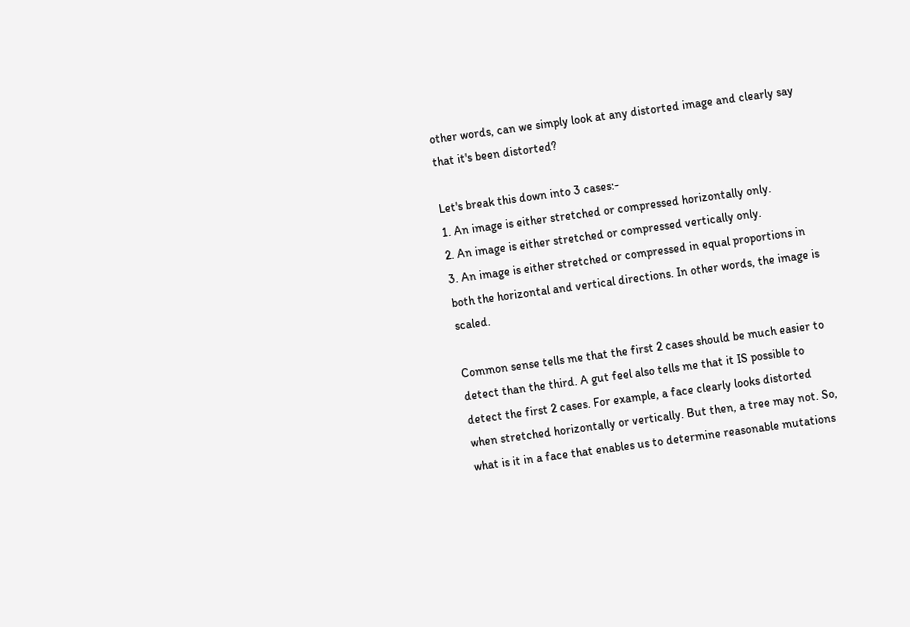other words, can we simply look at any distorted image and clearly say that it's been distorted?

Let's break this down into 3 cases:-
1. An image is either stretched or compressed horizontally only.
2. An image is either stretched or compressed vertically only.
3. An image is either stretched or compressed in equal proportions in both the horizontal and vertical directions. In other words, the image is scaled.

Common sense tells me that the first 2 cases should be much easier to detect than the third. A gut feel also tells me that it IS possible to detect the first 2 cases. For example, a face clearly looks distorted when stretched horizontally or vertically. But then, a tree may not. So, what is it in a face that enables us to determine reasonable mutations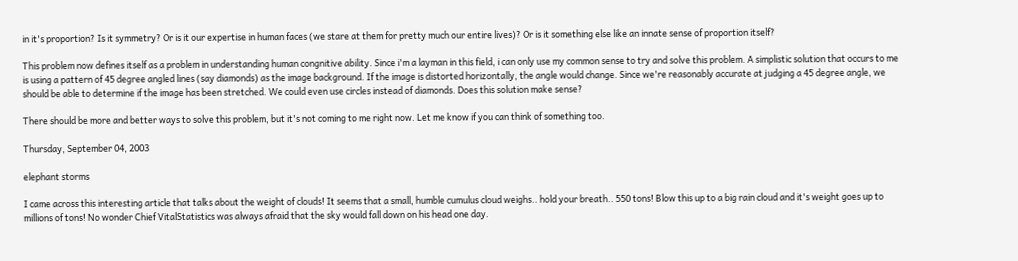in it's proportion? Is it symmetry? Or is it our expertise in human faces (we stare at them for pretty much our entire lives)? Or is it something else like an innate sense of proportion itself?

This problem now defines itself as a problem in understanding human congnitive ability. Since i'm a layman in this field, i can only use my common sense to try and solve this problem. A simplistic solution that occurs to me is using a pattern of 45 degree angled lines (say diamonds) as the image background. If the image is distorted horizontally, the angle would change. Since we're reasonably accurate at judging a 45 degree angle, we should be able to determine if the image has been stretched. We could even use circles instead of diamonds. Does this solution make sense?

There should be more and better ways to solve this problem, but it's not coming to me right now. Let me know if you can think of something too.

Thursday, September 04, 2003

elephant storms

I came across this interesting article that talks about the weight of clouds! It seems that a small, humble cumulus cloud weighs.. hold your breath.. 550 tons! Blow this up to a big rain cloud and it's weight goes up to millions of tons! No wonder Chief VitalStatistics was always afraid that the sky would fall down on his head one day.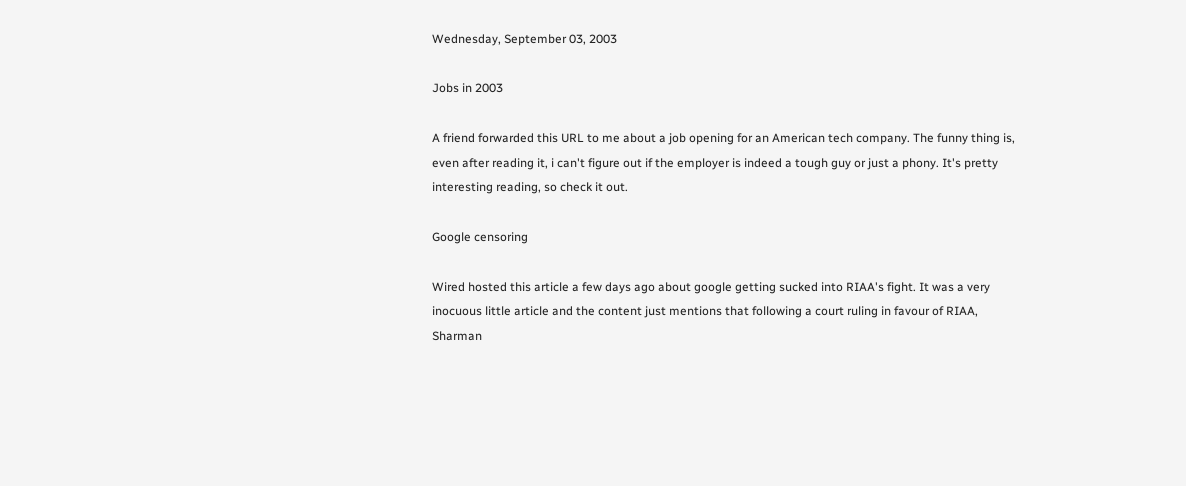Wednesday, September 03, 2003

Jobs in 2003

A friend forwarded this URL to me about a job opening for an American tech company. The funny thing is, even after reading it, i can't figure out if the employer is indeed a tough guy or just a phony. It's pretty interesting reading, so check it out.

Google censoring

Wired hosted this article a few days ago about google getting sucked into RIAA's fight. It was a very inocuous little article and the content just mentions that following a court ruling in favour of RIAA, Sharman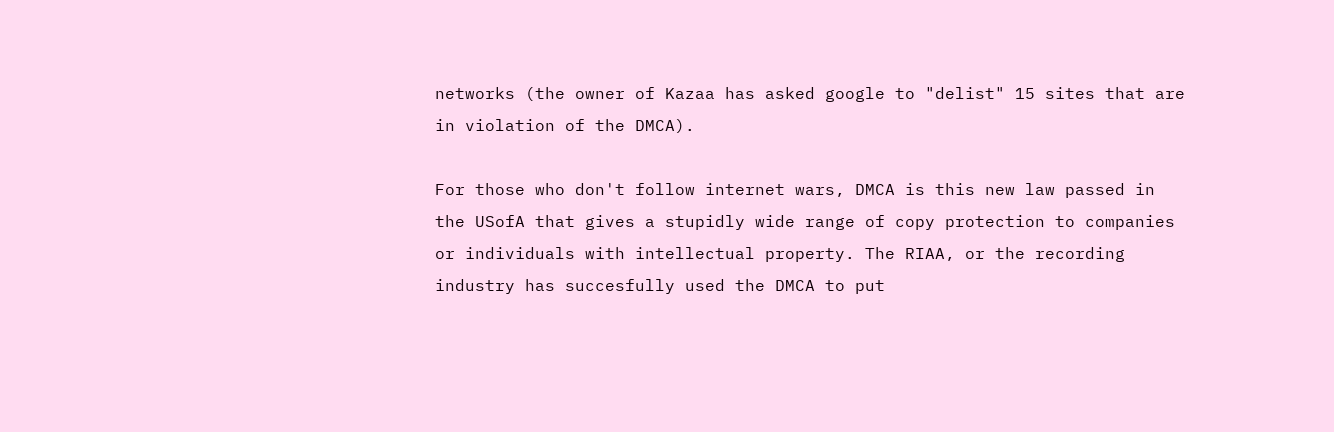networks (the owner of Kazaa has asked google to "delist" 15 sites that are in violation of the DMCA).

For those who don't follow internet wars, DMCA is this new law passed in the USofA that gives a stupidly wide range of copy protection to companies or individuals with intellectual property. The RIAA, or the recording industry has succesfully used the DMCA to put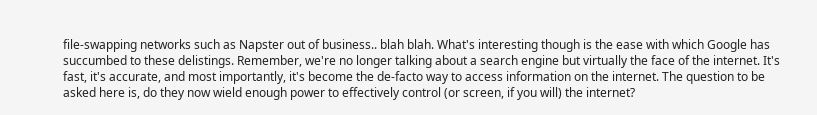file-swapping networks such as Napster out of business.. blah blah. What's interesting though is the ease with which Google has succumbed to these delistings. Remember, we're no longer talking about a search engine but virtually the face of the internet. It's fast, it's accurate, and most importantly, it's become the de-facto way to access information on the internet. The question to be asked here is, do they now wield enough power to effectively control (or screen, if you will) the internet?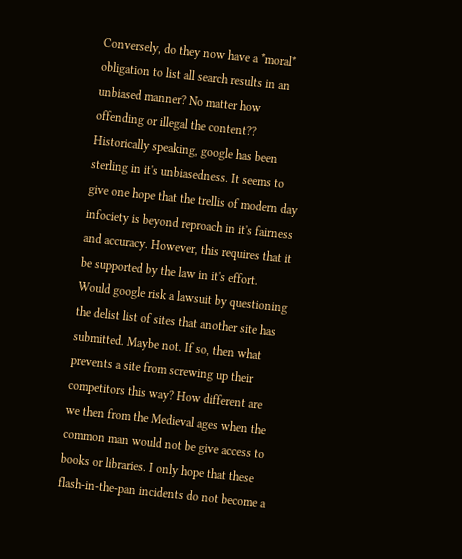Conversely, do they now have a *moral* obligation to list all search results in an unbiased manner? No matter how offending or illegal the content?? Historically speaking, google has been sterling in it's unbiasedness. It seems to give one hope that the trellis of modern day infociety is beyond reproach in it's fairness and accuracy. However, this requires that it be supported by the law in it's effort. Would google risk a lawsuit by questioning the delist list of sites that another site has submitted. Maybe not. If so, then what prevents a site from screwing up their competitors this way? How different are we then from the Medieval ages when the common man would not be give access to books or libraries. I only hope that these flash-in-the-pan incidents do not become a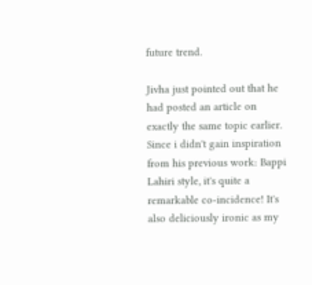future trend.

Jivha just pointed out that he had posted an article on exactly the same topic earlier. Since i didn't gain inspiration from his previous work: Bappi Lahiri style, it's quite a remarkable co-incidence! It's also deliciously ironic as my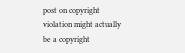post on copyright violation might actually be a copyright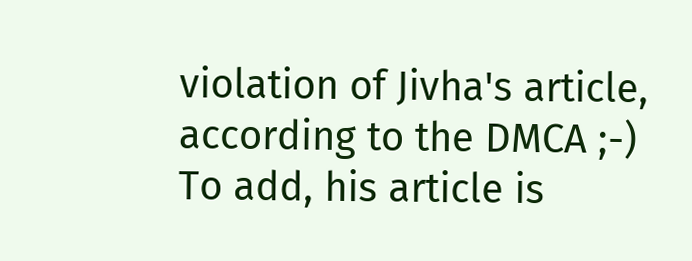violation of Jivha's article, according to the DMCA ;-)
To add, his article is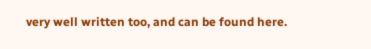very well written too, and can be found here.